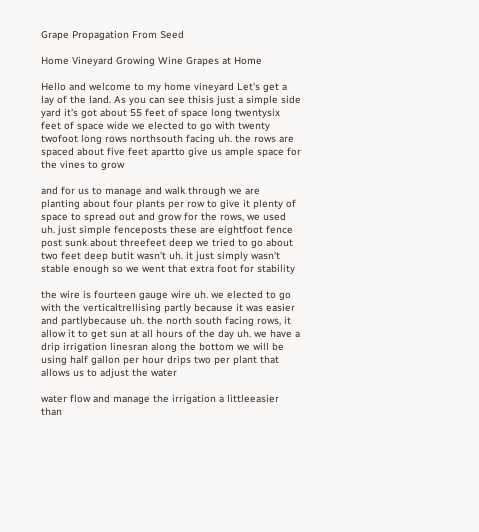Grape Propagation From Seed

Home Vineyard Growing Wine Grapes at Home

Hello and welcome to my home vineyard Let's get a lay of the land. As you can see thisis just a simple side yard it's got about 55 feet of space long twentysix feet of space wide we elected to go with twenty twofoot long rows northsouth facing uh. the rows are spaced about five feet apartto give us ample space for the vines to grow

and for us to manage and walk through we are planting about four plants per row to give it plenty of space to spread out and grow for the rows, we used uh. just simple fenceposts these are eightfoot fence post sunk about threefeet deep we tried to go about two feet deep butit wasn't uh. it just simply wasn't stable enough so we went that extra foot for stability

the wire is fourteen gauge wire uh. we elected to go with the verticaltrellising partly because it was easier and partlybecause uh. the north south facing rows, it allow it to get sun at all hours of the day uh. we have a drip irrigation linesran along the bottom we will be using half gallon per hour drips two per plant that allows us to adjust the water

water flow and manage the irrigation a littleeasier than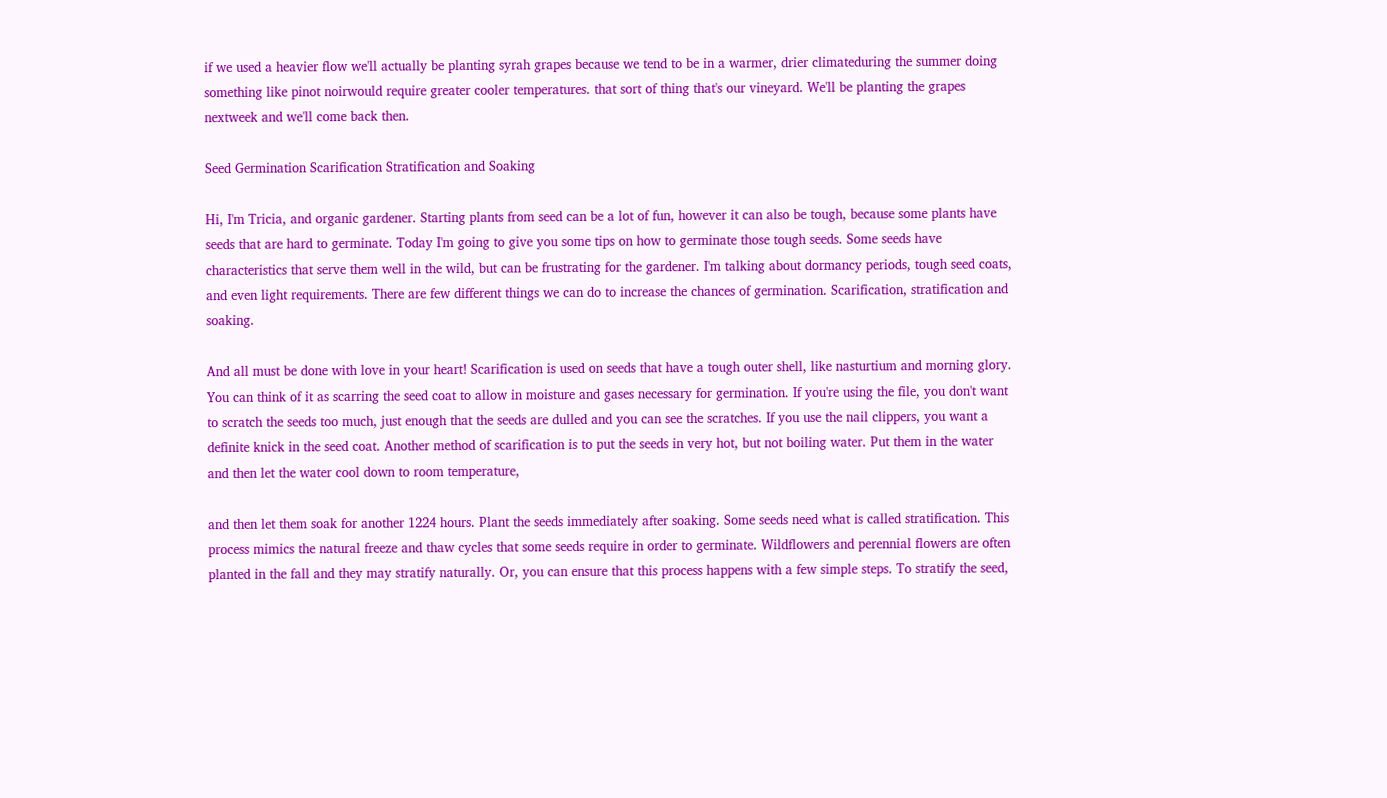if we used a heavier flow we'll actually be planting syrah grapes because we tend to be in a warmer, drier climateduring the summer doing something like pinot noirwould require greater cooler temperatures. that sort of thing that's our vineyard. We'll be planting the grapes nextweek and we'll come back then.

Seed Germination Scarification Stratification and Soaking

Hi, I'm Tricia, and organic gardener. Starting plants from seed can be a lot of fun, however it can also be tough, because some plants have seeds that are hard to germinate. Today I'm going to give you some tips on how to germinate those tough seeds. Some seeds have characteristics that serve them well in the wild, but can be frustrating for the gardener. I'm talking about dormancy periods, tough seed coats, and even light requirements. There are few different things we can do to increase the chances of germination. Scarification, stratification and soaking.

And all must be done with love in your heart! Scarification is used on seeds that have a tough outer shell, like nasturtium and morning glory. You can think of it as scarring the seed coat to allow in moisture and gases necessary for germination. If you're using the file, you don't want to scratch the seeds too much, just enough that the seeds are dulled and you can see the scratches. If you use the nail clippers, you want a definite knick in the seed coat. Another method of scarification is to put the seeds in very hot, but not boiling water. Put them in the water and then let the water cool down to room temperature,

and then let them soak for another 1224 hours. Plant the seeds immediately after soaking. Some seeds need what is called stratification. This process mimics the natural freeze and thaw cycles that some seeds require in order to germinate. Wildflowers and perennial flowers are often planted in the fall and they may stratify naturally. Or, you can ensure that this process happens with a few simple steps. To stratify the seed,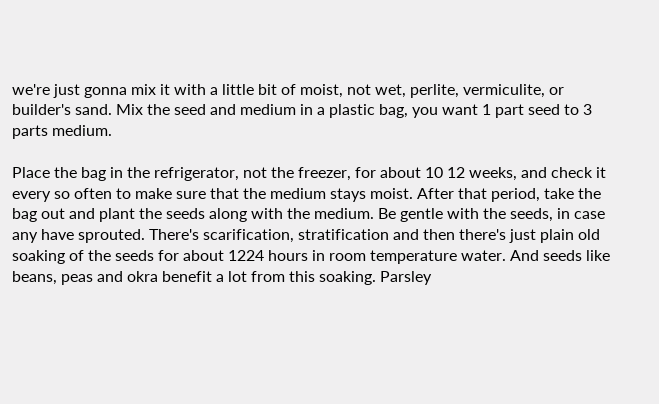we're just gonna mix it with a little bit of moist, not wet, perlite, vermiculite, or builder's sand. Mix the seed and medium in a plastic bag, you want 1 part seed to 3 parts medium.

Place the bag in the refrigerator, not the freezer, for about 10 12 weeks, and check it every so often to make sure that the medium stays moist. After that period, take the bag out and plant the seeds along with the medium. Be gentle with the seeds, in case any have sprouted. There's scarification, stratification and then there's just plain old soaking of the seeds for about 1224 hours in room temperature water. And seeds like beans, peas and okra benefit a lot from this soaking. Parsley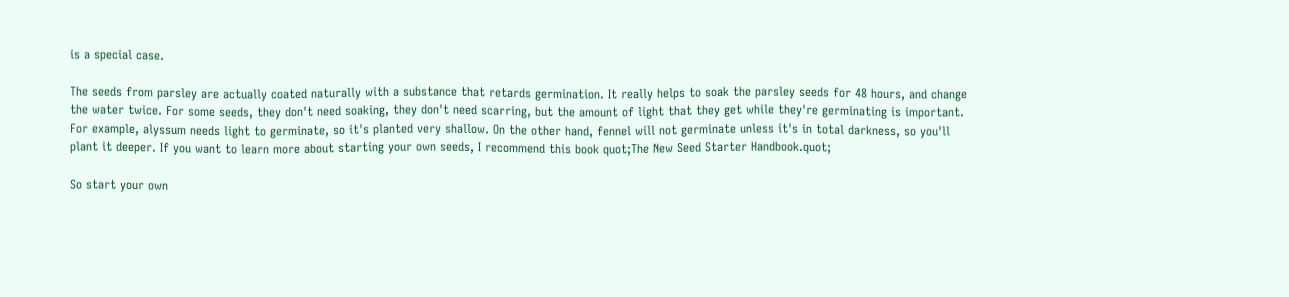is a special case.

The seeds from parsley are actually coated naturally with a substance that retards germination. It really helps to soak the parsley seeds for 48 hours, and change the water twice. For some seeds, they don't need soaking, they don't need scarring, but the amount of light that they get while they're germinating is important. For example, alyssum needs light to germinate, so it's planted very shallow. On the other hand, fennel will not germinate unless it's in total darkness, so you'll plant it deeper. If you want to learn more about starting your own seeds, I recommend this book quot;The New Seed Starter Handbook.quot;

So start your own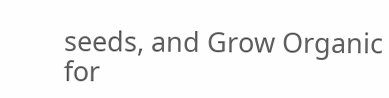seeds, and Grow Organic for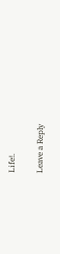Life!.

Leave a Reply